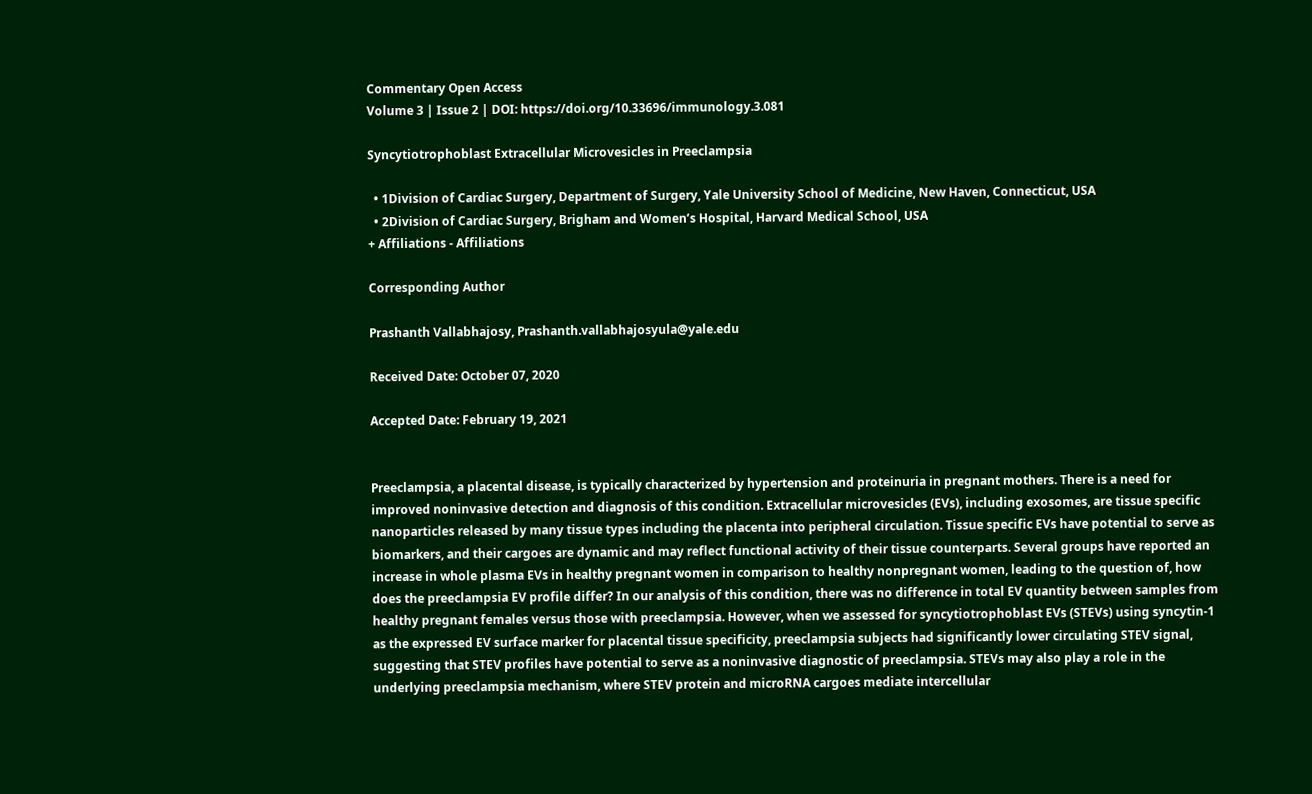Commentary Open Access
Volume 3 | Issue 2 | DOI: https://doi.org/10.33696/immunology.3.081

Syncytiotrophoblast Extracellular Microvesicles in Preeclampsia

  • 1Division of Cardiac Surgery, Department of Surgery, Yale University School of Medicine, New Haven, Connecticut, USA
  • 2Division of Cardiac Surgery, Brigham and Women’s Hospital, Harvard Medical School, USA
+ Affiliations - Affiliations

Corresponding Author

Prashanth Vallabhajosy, Prashanth.vallabhajosyula@yale.edu

Received Date: October 07, 2020

Accepted Date: February 19, 2021


Preeclampsia, a placental disease, is typically characterized by hypertension and proteinuria in pregnant mothers. There is a need for improved noninvasive detection and diagnosis of this condition. Extracellular microvesicles (EVs), including exosomes, are tissue specific nanoparticles released by many tissue types including the placenta into peripheral circulation. Tissue specific EVs have potential to serve as biomarkers, and their cargoes are dynamic and may reflect functional activity of their tissue counterparts. Several groups have reported an increase in whole plasma EVs in healthy pregnant women in comparison to healthy nonpregnant women, leading to the question of, how does the preeclampsia EV profile differ? In our analysis of this condition, there was no difference in total EV quantity between samples from healthy pregnant females versus those with preeclampsia. However, when we assessed for syncytiotrophoblast EVs (STEVs) using syncytin-1 as the expressed EV surface marker for placental tissue specificity, preeclampsia subjects had significantly lower circulating STEV signal, suggesting that STEV profiles have potential to serve as a noninvasive diagnostic of preeclampsia. STEVs may also play a role in the underlying preeclampsia mechanism, where STEV protein and microRNA cargoes mediate intercellular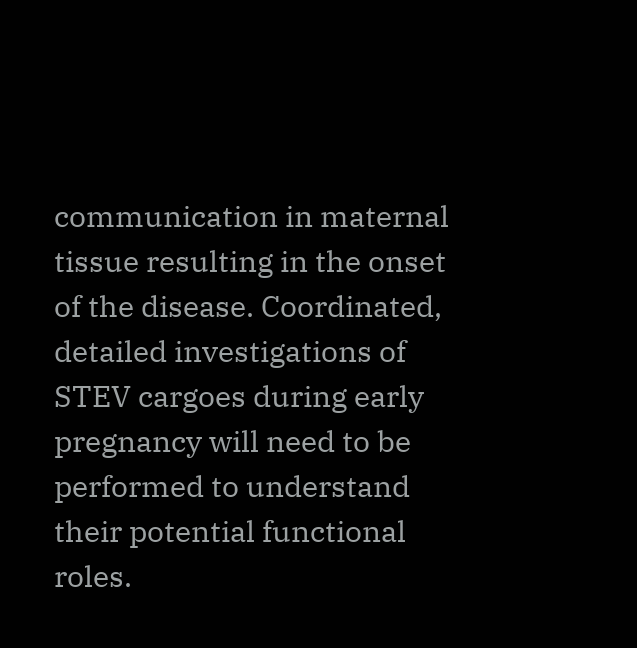communication in maternal tissue resulting in the onset of the disease. Coordinated, detailed investigations of STEV cargoes during early pregnancy will need to be performed to understand their potential functional roles.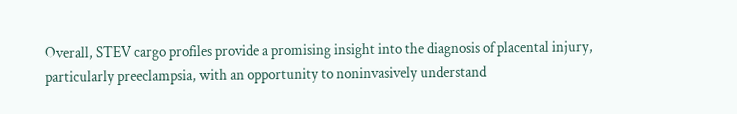Overall, STEV cargo profiles provide a promising insight into the diagnosis of placental injury, particularly preeclampsia, with an opportunity to noninvasively understand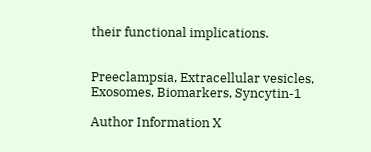their functional implications.


Preeclampsia, Extracellular vesicles, Exosomes, Biomarkers, Syncytin-1

Author Information X